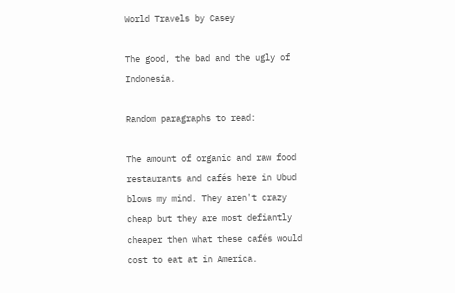World Travels by Casey

The good, the bad and the ugly of Indonesia.

Random paragraphs to read:

The amount of organic and raw food restaurants and cafés here in Ubud blows my mind. They aren't crazy cheap but they are most defiantly cheaper then what these cafés would cost to eat at in America.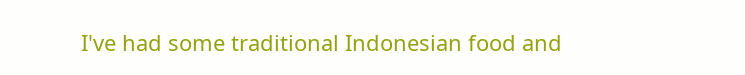I've had some traditional Indonesian food and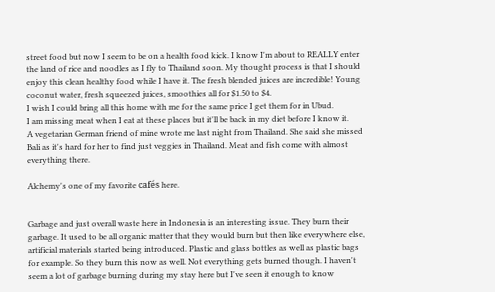street food but now I seem to be on a health food kick. I know I'm about to REALLY enter the land of rice and noodles as I fly to Thailand soon. My thought process is that I should enjoy this clean healthy food while I have it. The fresh blended juices are incredible! Young coconut water, fresh squeezed juices, smoothies all for $1.50 to $4.
I wish I could bring all this home with me for the same price I get them for in Ubud.
I am missing meat when I eat at these places but it'll be back in my diet before I know it.
A vegetarian German friend of mine wrote me last night from Thailand. She said she missed Bali as it's hard for her to find just veggies in Thailand. Meat and fish come with almost everything there.

Alchemy's one of my favorite cafés here.


Garbage and just overall waste here in Indonesia is an interesting issue. They burn their garbage. It used to be all organic matter that they would burn but then like everywhere else, artificial materials started being introduced. Plastic and glass bottles as well as plastic bags for example. So they burn this now as well. Not everything gets burned though. I haven't seem a lot of garbage burning during my stay here but I've seen it enough to know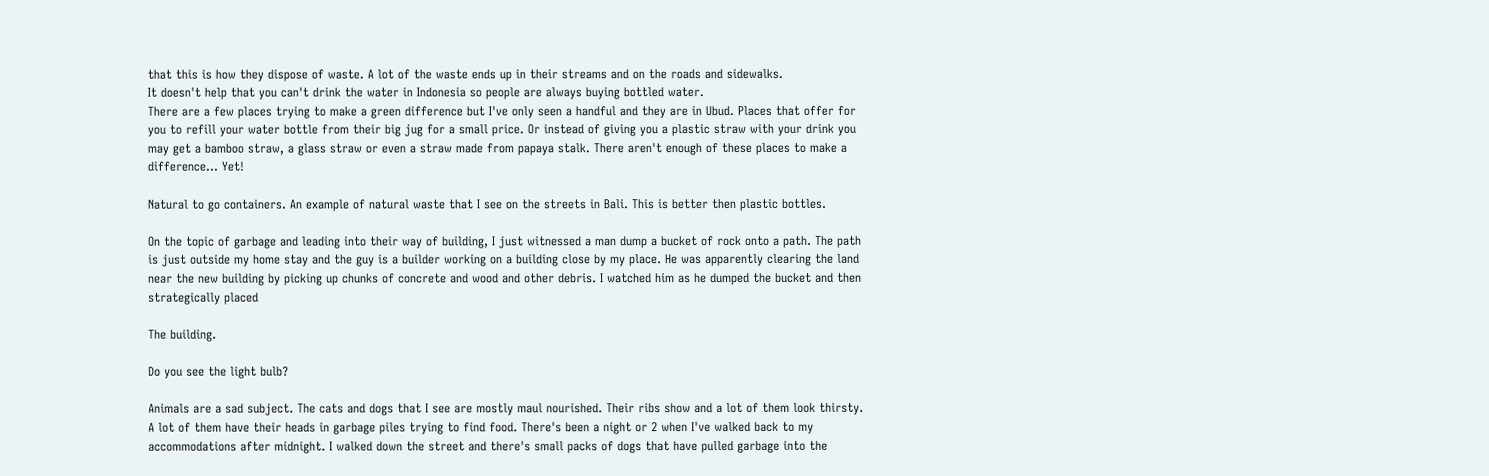that this is how they dispose of waste. A lot of the waste ends up in their streams and on the roads and sidewalks.
It doesn't help that you can't drink the water in Indonesia so people are always buying bottled water.
There are a few places trying to make a green difference but I've only seen a handful and they are in Ubud. Places that offer for you to refill your water bottle from their big jug for a small price. Or instead of giving you a plastic straw with your drink you may get a bamboo straw, a glass straw or even a straw made from papaya stalk. There aren't enough of these places to make a difference... Yet!

Natural to go containers. An example of natural waste that I see on the streets in Bali. This is better then plastic bottles.

On the topic of garbage and leading into their way of building, I just witnessed a man dump a bucket of rock onto a path. The path is just outside my home stay and the guy is a builder working on a building close by my place. He was apparently clearing the land near the new building by picking up chunks of concrete and wood and other debris. I watched him as he dumped the bucket and then strategically placed

The building.

Do you see the light bulb?

Animals are a sad subject. The cats and dogs that I see are mostly maul nourished. Their ribs show and a lot of them look thirsty. A lot of them have their heads in garbage piles trying to find food. There's been a night or 2 when I've walked back to my accommodations after midnight. I walked down the street and there's small packs of dogs that have pulled garbage into the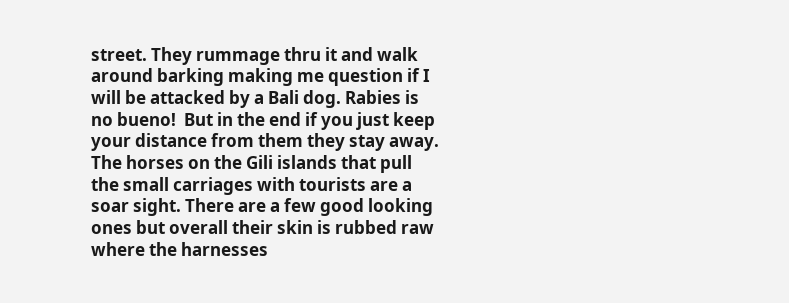street. They rummage thru it and walk around barking making me question if I will be attacked by a Bali dog. Rabies is no bueno!  But in the end if you just keep your distance from them they stay away.
The horses on the Gili islands that pull the small carriages with tourists are a soar sight. There are a few good looking ones but overall their skin is rubbed raw where the harnesses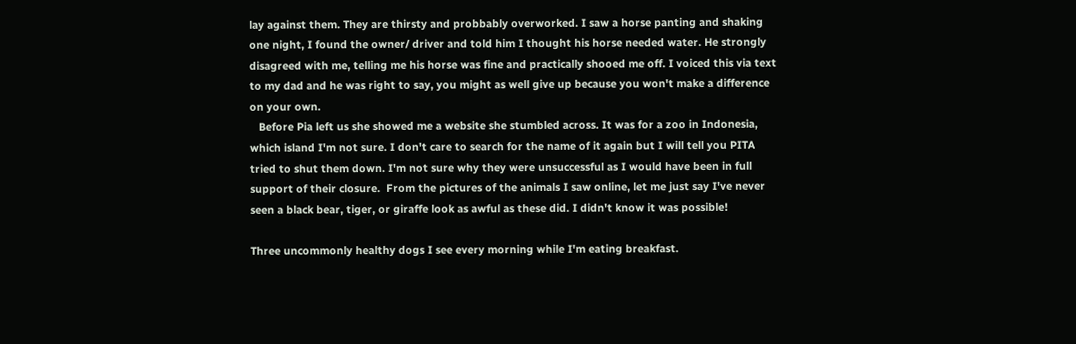lay against them. They are thirsty and probbably overworked. I saw a horse panting and shaking one night, I found the owner/ driver and told him I thought his horse needed water. He strongly disagreed with me, telling me his horse was fine and practically shooed me off. I voiced this via text to my dad and he was right to say, you might as well give up because you won't make a difference on your own.
   Before Pia left us she showed me a website she stumbled across. It was for a zoo in Indonesia, which island I'm not sure. I don't care to search for the name of it again but I will tell you PITA tried to shut them down. I'm not sure why they were unsuccessful as I would have been in full support of their closure.  From the pictures of the animals I saw online, let me just say I've never seen a black bear, tiger, or giraffe look as awful as these did. I didn't know it was possible!

Three uncommonly healthy dogs I see every morning while I'm eating breakfast.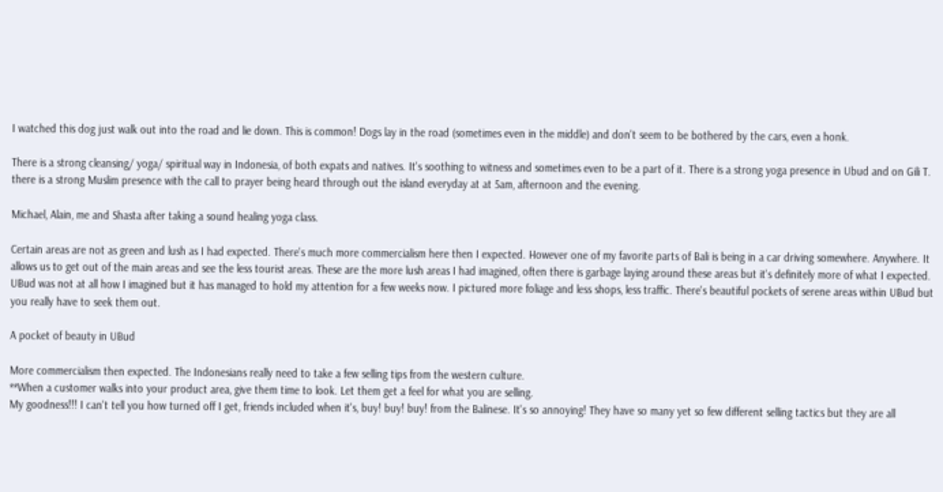I watched this dog just walk out into the road and lie down. This is common! Dogs lay in the road (sometimes even in the middle) and don't seem to be bothered by the cars, even a honk.

There is a strong cleansing/ yoga/ spiritual way in Indonesia, of both expats and natives. It's soothing to witness and sometimes even to be a part of it. There is a strong yoga presence in Ubud and on Gili T. there is a strong Muslim presence with the call to prayer being heard through out the island everyday at at 5am, afternoon and the evening.

Michael, Alain, me and Shasta after taking a sound healing yoga class.

Certain areas are not as green and lush as I had expected. There's much more commercialism here then I expected. However one of my favorite parts of Bali is being in a car driving somewhere. Anywhere. It allows us to get out of the main areas and see the less tourist areas. These are the more lush areas I had imagined, often there is garbage laying around these areas but it's definitely more of what I expected.  UBud was not at all how I imagined but it has managed to hold my attention for a few weeks now. I pictured more foliage and less shops, less traffic. There's beautiful pockets of serene areas within UBud but you really have to seek them out.

A pocket of beauty in UBud

More commercialism then expected. The Indonesians really need to take a few selling tips from the western culture.
**When a customer walks into your product area, give them time to look. Let them get a feel for what you are selling.
My goodness!!! I can't tell you how turned off I get, friends included when it's, buy! buy! buy! from the Balinese. It's so annoying! They have so many yet so few different selling tactics but they are all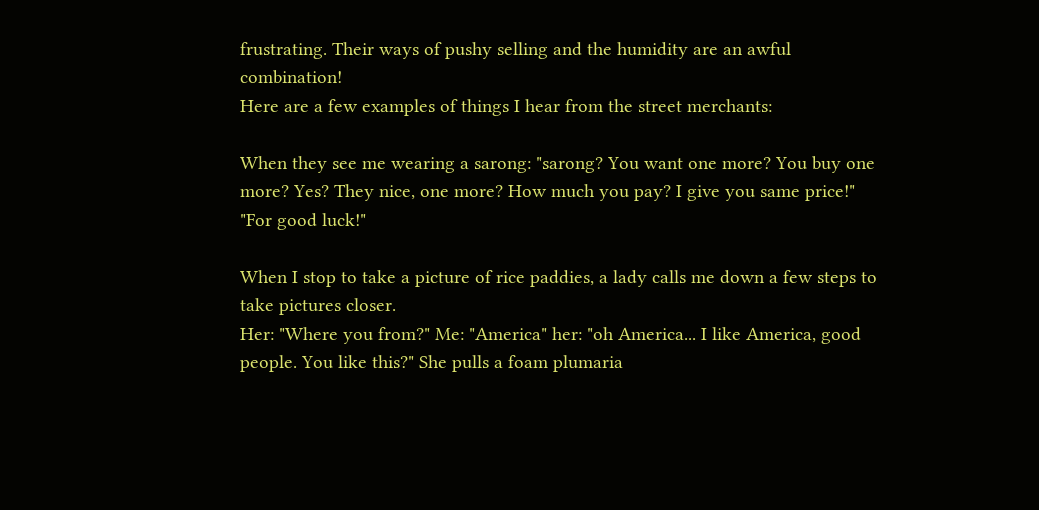frustrating. Their ways of pushy selling and the humidity are an awful combination!
Here are a few examples of things I hear from the street merchants:

When they see me wearing a sarong: "sarong? You want one more? You buy one more? Yes? They nice, one more? How much you pay? I give you same price!" "For good luck!"

When I stop to take a picture of rice paddies, a lady calls me down a few steps to take pictures closer.
Her: "Where you from?" Me: "America" her: "oh America... I like America, good people. You like this?" She pulls a foam plumaria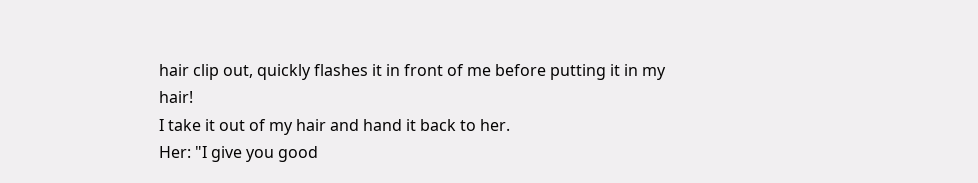hair clip out, quickly flashes it in front of me before putting it in my hair!
I take it out of my hair and hand it back to her.
Her: "I give you good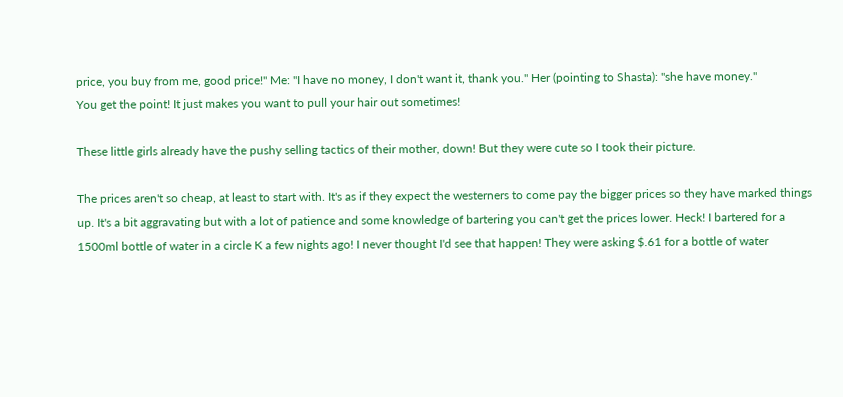price, you buy from me, good price!" Me: "I have no money, I don't want it, thank you." Her (pointing to Shasta): "she have money."
You get the point! It just makes you want to pull your hair out sometimes!

These little girls already have the pushy selling tactics of their mother, down! But they were cute so I took their picture.

The prices aren't so cheap, at least to start with. It's as if they expect the westerners to come pay the bigger prices so they have marked things up. It's a bit aggravating but with a lot of patience and some knowledge of bartering you can't get the prices lower. Heck! I bartered for a 1500ml bottle of water in a circle K a few nights ago! I never thought I'd see that happen! They were asking $.61 for a bottle of water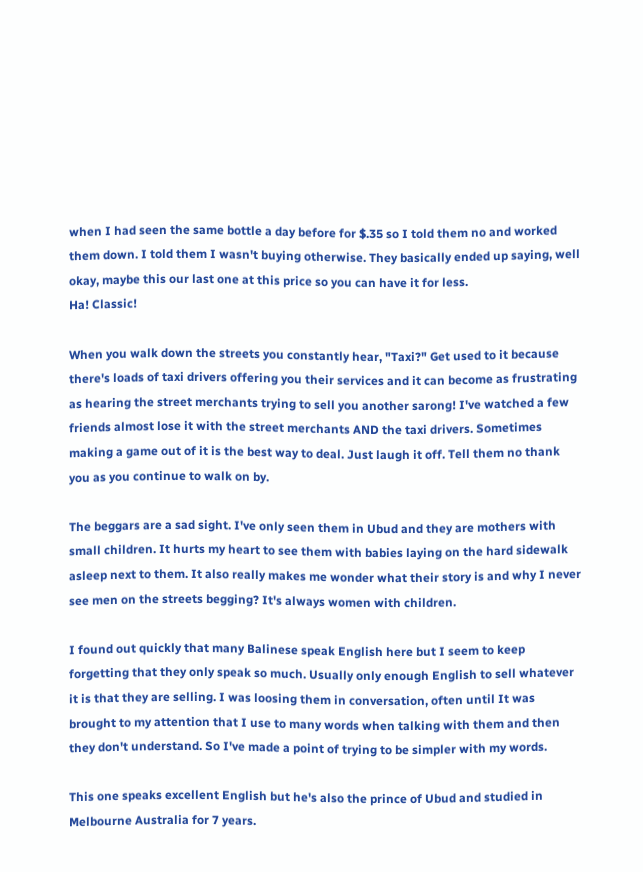when I had seen the same bottle a day before for $.35 so I told them no and worked them down. I told them I wasn't buying otherwise. They basically ended up saying, well okay, maybe this our last one at this price so you can have it for less.
Ha! Classic!

When you walk down the streets you constantly hear, "Taxi?" Get used to it because there's loads of taxi drivers offering you their services and it can become as frustrating as hearing the street merchants trying to sell you another sarong! I've watched a few friends almost lose it with the street merchants AND the taxi drivers. Sometimes making a game out of it is the best way to deal. Just laugh it off. Tell them no thank you as you continue to walk on by.

The beggars are a sad sight. I've only seen them in Ubud and they are mothers with small children. It hurts my heart to see them with babies laying on the hard sidewalk asleep next to them. It also really makes me wonder what their story is and why I never see men on the streets begging? It's always women with children.

I found out quickly that many Balinese speak English here but I seem to keep forgetting that they only speak so much. Usually only enough English to sell whatever it is that they are selling. I was loosing them in conversation, often until It was brought to my attention that I use to many words when talking with them and then they don't understand. So I've made a point of trying to be simpler with my words.

This one speaks excellent English but he's also the prince of Ubud and studied in Melbourne Australia for 7 years.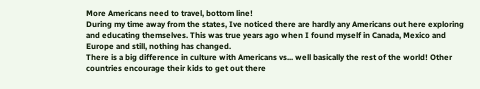More Americans need to travel, bottom line!
During my time away from the states, Ive noticed there are hardly any Americans out here exploring and educating themselves. This was true years ago when I found myself in Canada, Mexico and Europe and still, nothing has changed.
There is a big difference in culture with Americans vs... well basically the rest of the world! Other countries encourage their kids to get out there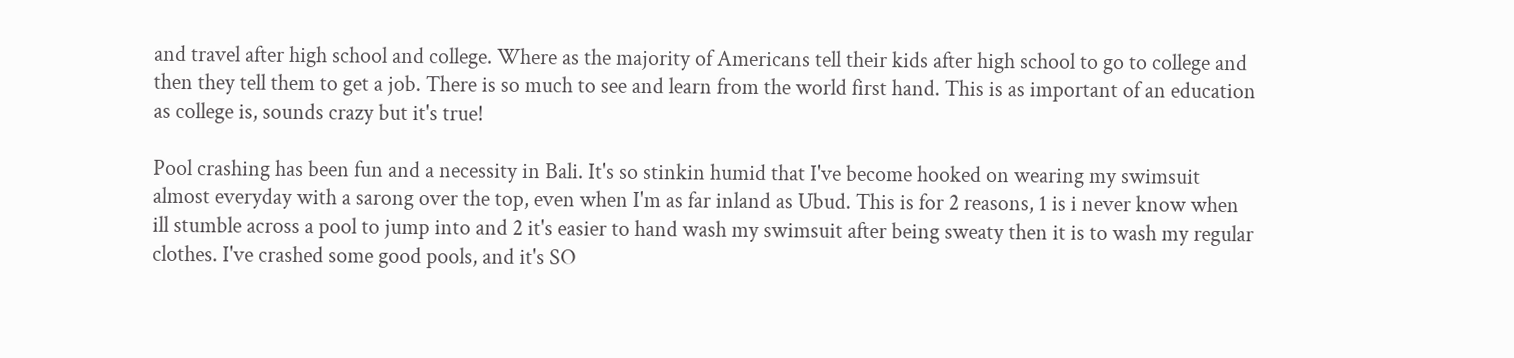and travel after high school and college. Where as the majority of Americans tell their kids after high school to go to college and then they tell them to get a job. There is so much to see and learn from the world first hand. This is as important of an education as college is, sounds crazy but it's true!

Pool crashing has been fun and a necessity in Bali. It's so stinkin humid that I've become hooked on wearing my swimsuit almost everyday with a sarong over the top, even when I'm as far inland as Ubud. This is for 2 reasons, 1 is i never know when ill stumble across a pool to jump into and 2 it's easier to hand wash my swimsuit after being sweaty then it is to wash my regular clothes. I've crashed some good pools, and it's SO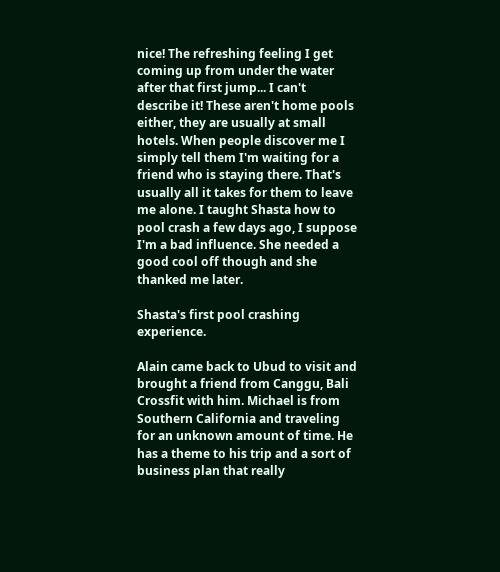nice! The refreshing feeling I get coming up from under the water after that first jump... I can't describe it! These aren't home pools either, they are usually at small hotels. When people discover me I simply tell them I'm waiting for a friend who is staying there. That's usually all it takes for them to leave me alone. I taught Shasta how to pool crash a few days ago, I suppose I'm a bad influence. She needed a good cool off though and she thanked me later.

Shasta's first pool crashing experience.

Alain came back to Ubud to visit and brought a friend from Canggu, Bali Crossfit with him. Michael is from Southern California and traveling for an unknown amount of time. He has a theme to his trip and a sort of business plan that really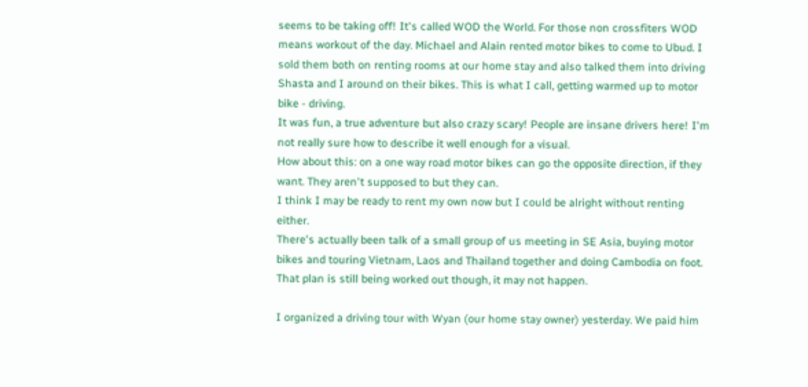seems to be taking off! It's called WOD the World. For those non crossfiters WOD means workout of the day. Michael and Alain rented motor bikes to come to Ubud. I sold them both on renting rooms at our home stay and also talked them into driving Shasta and I around on their bikes. This is what I call, getting warmed up to motor bike - driving.
It was fun, a true adventure but also crazy scary! People are insane drivers here! I'm not really sure how to describe it well enough for a visual.
How about this: on a one way road motor bikes can go the opposite direction, if they want. They aren't supposed to but they can.
I think I may be ready to rent my own now but I could be alright without renting either.
There's actually been talk of a small group of us meeting in SE Asia, buying motor bikes and touring Vietnam, Laos and Thailand together and doing Cambodia on foot. That plan is still being worked out though, it may not happen.

I organized a driving tour with Wyan (our home stay owner) yesterday. We paid him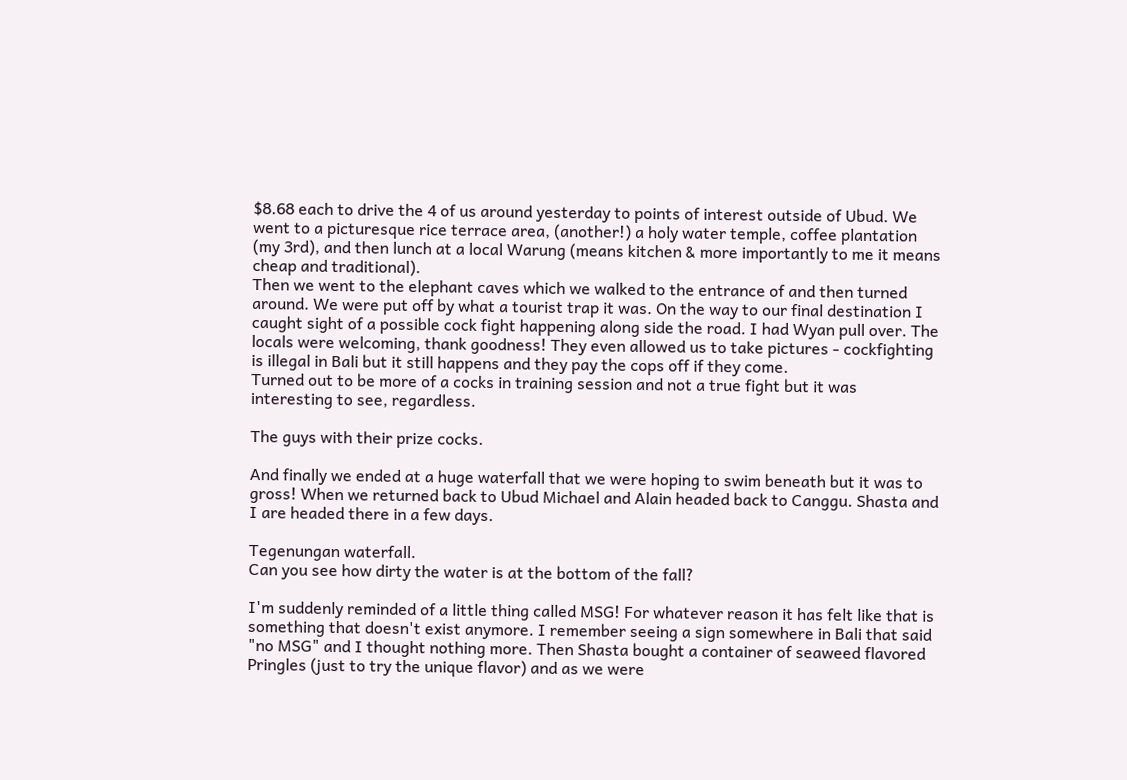$8.68 each to drive the 4 of us around yesterday to points of interest outside of Ubud. We went to a picturesque rice terrace area, (another!) a holy water temple, coffee plantation (my 3rd), and then lunch at a local Warung (means kitchen & more importantly to me it means cheap and traditional).
Then we went to the elephant caves which we walked to the entrance of and then turned around. We were put off by what a tourist trap it was. On the way to our final destination I caught sight of a possible cock fight happening along side the road. I had Wyan pull over. The locals were welcoming, thank goodness! They even allowed us to take pictures - cockfighting is illegal in Bali but it still happens and they pay the cops off if they come.
Turned out to be more of a cocks in training session and not a true fight but it was interesting to see, regardless.

The guys with their prize cocks.

And finally we ended at a huge waterfall that we were hoping to swim beneath but it was to gross! When we returned back to Ubud Michael and Alain headed back to Canggu. Shasta and I are headed there in a few days.

Tegenungan waterfall.
Can you see how dirty the water is at the bottom of the fall?

I'm suddenly reminded of a little thing called MSG! For whatever reason it has felt like that is something that doesn't exist anymore. I remember seeing a sign somewhere in Bali that said "no MSG" and I thought nothing more. Then Shasta bought a container of seaweed flavored Pringles (just to try the unique flavor) and as we were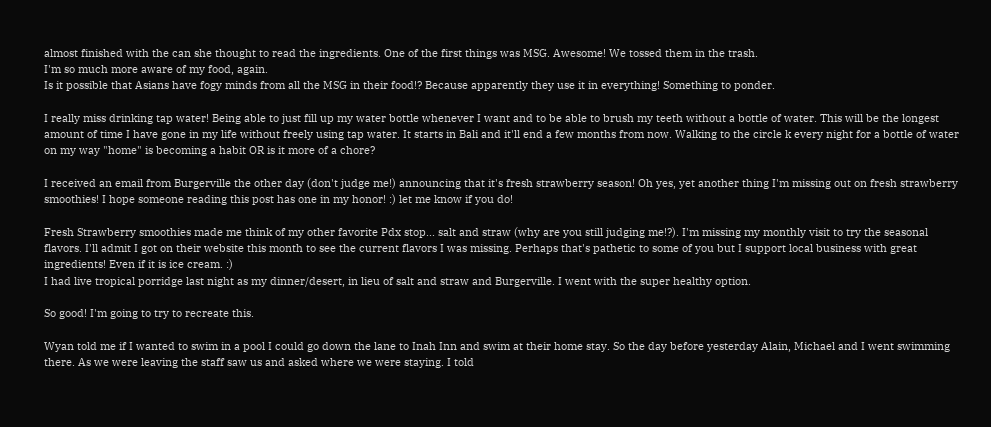almost finished with the can she thought to read the ingredients. One of the first things was MSG. Awesome! We tossed them in the trash.
I'm so much more aware of my food, again.
Is it possible that Asians have fogy minds from all the MSG in their food!? Because apparently they use it in everything! Something to ponder.

I really miss drinking tap water! Being able to just fill up my water bottle whenever I want and to be able to brush my teeth without a bottle of water. This will be the longest amount of time I have gone in my life without freely using tap water. It starts in Bali and it'll end a few months from now. Walking to the circle k every night for a bottle of water on my way "home" is becoming a habit OR is it more of a chore?

I received an email from Burgerville the other day (don't judge me!) announcing that it's fresh strawberry season! Oh yes, yet another thing I'm missing out on fresh strawberry smoothies! I hope someone reading this post has one in my honor! :) let me know if you do!

Fresh Strawberry smoothies made me think of my other favorite Pdx stop... salt and straw (why are you still judging me!?). I'm missing my monthly visit to try the seasonal flavors. I'll admit I got on their website this month to see the current flavors I was missing. Perhaps that's pathetic to some of you but I support local business with great ingredients! Even if it is ice cream. :)
I had live tropical porridge last night as my dinner/desert, in lieu of salt and straw and Burgerville. I went with the super healthy option.

So good! I'm going to try to recreate this.

Wyan told me if I wanted to swim in a pool I could go down the lane to Inah Inn and swim at their home stay. So the day before yesterday Alain, Michael and I went swimming there. As we were leaving the staff saw us and asked where we were staying. I told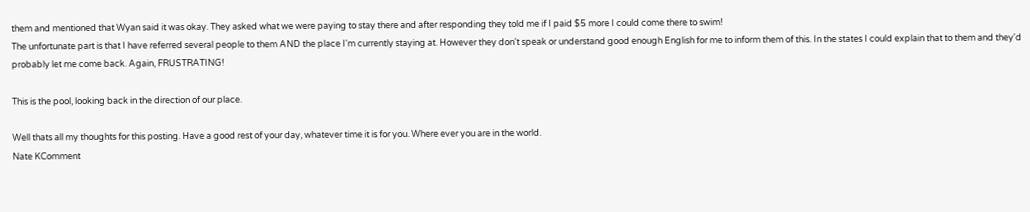them and mentioned that Wyan said it was okay. They asked what we were paying to stay there and after responding they told me if I paid $5 more I could come there to swim!
The unfortunate part is that I have referred several people to them AND the place I'm currently staying at. However they don't speak or understand good enough English for me to inform them of this. In the states I could explain that to them and they'd probably let me come back. Again, FRUSTRATING!

This is the pool, looking back in the direction of our place.

Well thats all my thoughts for this posting. Have a good rest of your day, whatever time it is for you. Where ever you are in the world.
Nate KComment